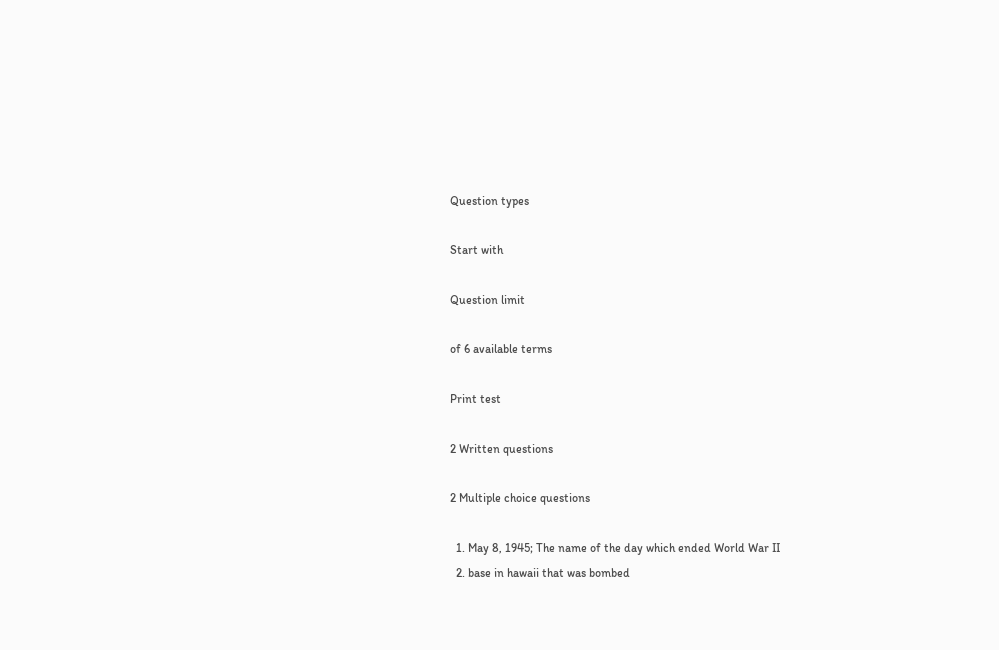Question types

Start with

Question limit

of 6 available terms

Print test

2 Written questions

2 Multiple choice questions

  1. May 8, 1945; The name of the day which ended World War II
  2. base in hawaii that was bombed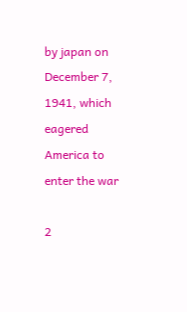by japan on December 7, 1941, which eagered America to enter the war

2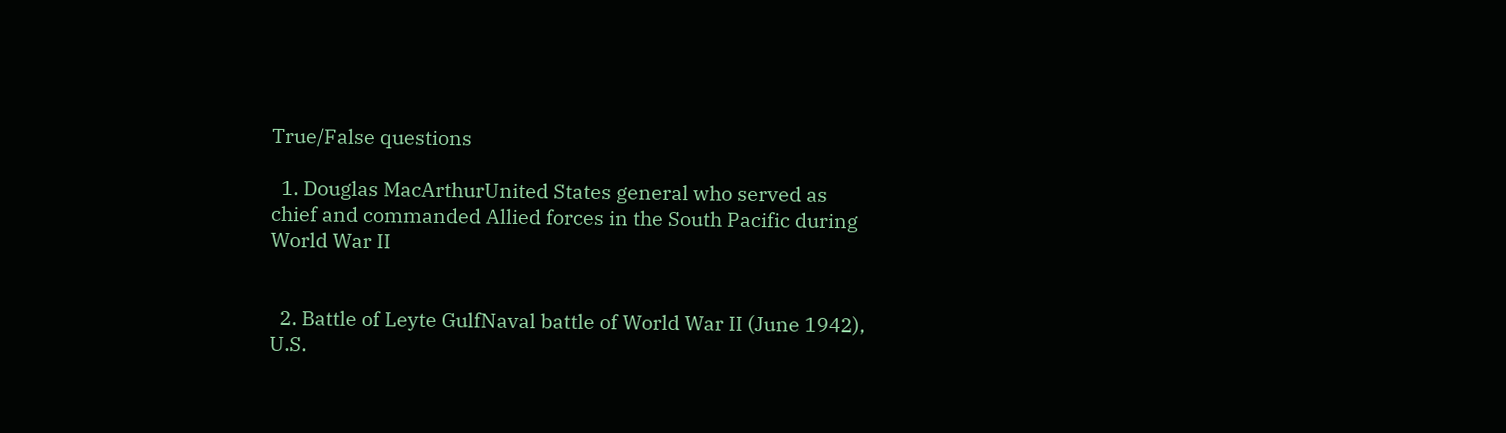True/False questions

  1. Douglas MacArthurUnited States general who served as chief and commanded Allied forces in the South Pacific during World War II


  2. Battle of Leyte GulfNaval battle of World War II (June 1942), U.S.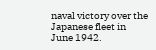naval victory over the Japanese fleet in June 1942.